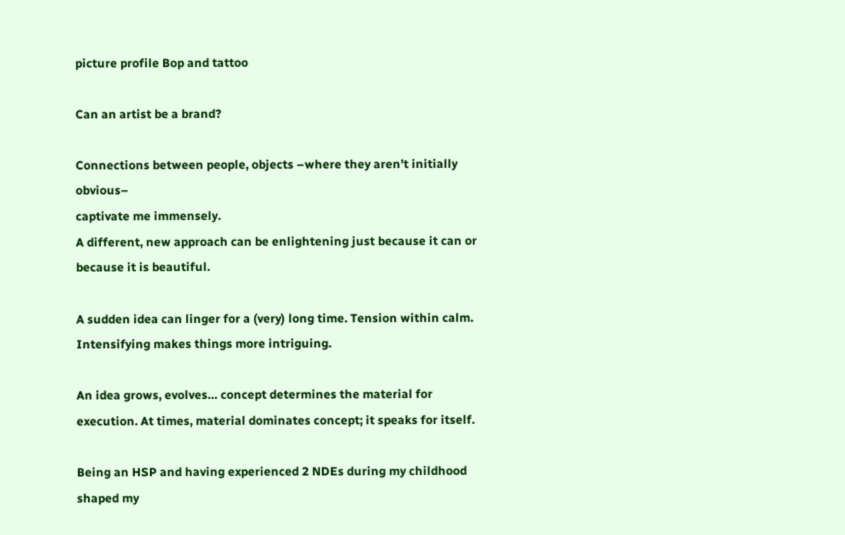picture profile Bop and tattoo

Can an artist be a brand?

Connections between people, objects –where they aren’t initially obvious–
captivate me immensely.
A different, new approach can be enlightening just because it can or because it is beautiful.

A sudden idea can linger for a (very) long time. Tension within calm. Intensifying makes things more intriguing.

An idea grows, evolves… concept determines the material for execution. At times, material dominates concept; it speaks for itself.

Being an HSP and having experienced 2 NDEs during my childhood shaped my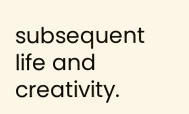subsequent life and creativity.